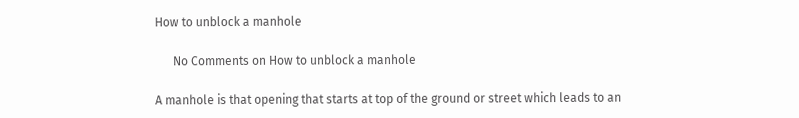How to unblock a manhole

      No Comments on How to unblock a manhole

A manhole is that opening that starts at top of the ground or street which leads to an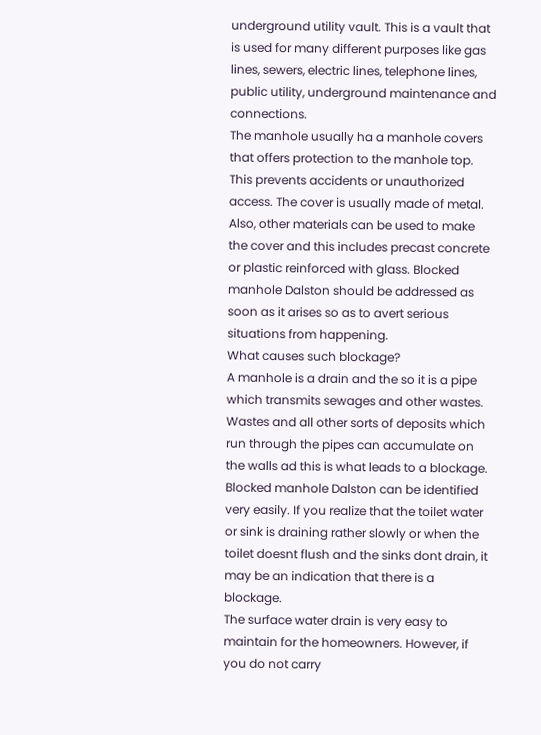underground utility vault. This is a vault that is used for many different purposes like gas lines, sewers, electric lines, telephone lines, public utility, underground maintenance and connections.
The manhole usually ha a manhole covers that offers protection to the manhole top. This prevents accidents or unauthorized access. The cover is usually made of metal. Also, other materials can be used to make the cover and this includes precast concrete or plastic reinforced with glass. Blocked manhole Dalston should be addressed as soon as it arises so as to avert serious situations from happening.
What causes such blockage?
A manhole is a drain and the so it is a pipe which transmits sewages and other wastes. Wastes and all other sorts of deposits which run through the pipes can accumulate on the walls ad this is what leads to a blockage.
Blocked manhole Dalston can be identified very easily. If you realize that the toilet water or sink is draining rather slowly or when the toilet doesnt flush and the sinks dont drain, it may be an indication that there is a blockage.
The surface water drain is very easy to maintain for the homeowners. However, if you do not carry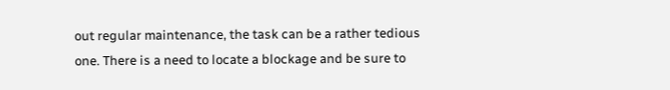out regular maintenance, the task can be a rather tedious one. There is a need to locate a blockage and be sure to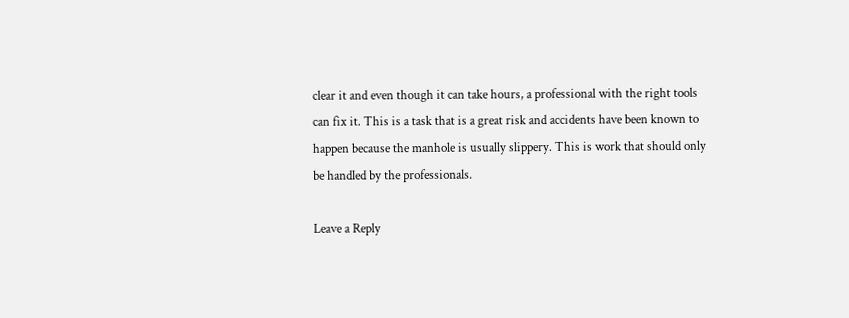clear it and even though it can take hours, a professional with the right tools can fix it. This is a task that is a great risk and accidents have been known to happen because the manhole is usually slippery. This is work that should only be handled by the professionals.

Leave a Reply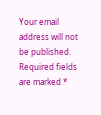Your email address will not be published. Required fields are marked *